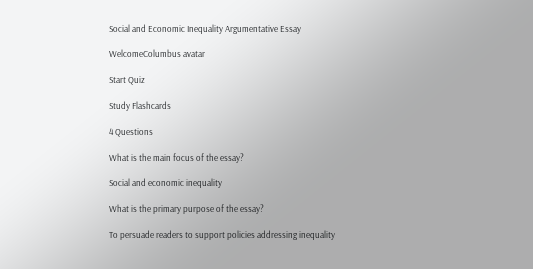Social and Economic Inequality Argumentative Essay

WelcomeColumbus avatar

Start Quiz

Study Flashcards

4 Questions

What is the main focus of the essay?

Social and economic inequality

What is the primary purpose of the essay?

To persuade readers to support policies addressing inequality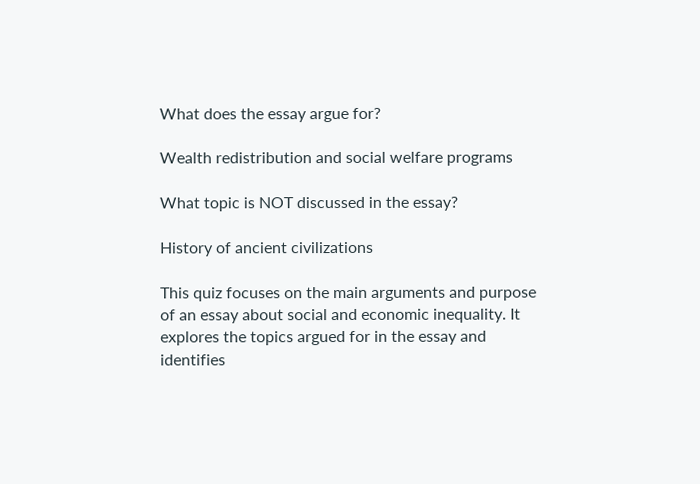What does the essay argue for?

Wealth redistribution and social welfare programs

What topic is NOT discussed in the essay?

History of ancient civilizations

This quiz focuses on the main arguments and purpose of an essay about social and economic inequality. It explores the topics argued for in the essay and identifies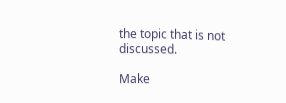the topic that is not discussed.

Make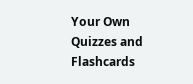Your Own Quizzes and Flashcards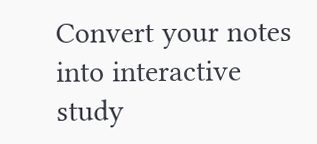Convert your notes into interactive study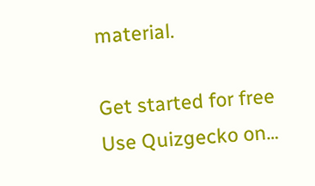material.

Get started for free
Use Quizgecko on...